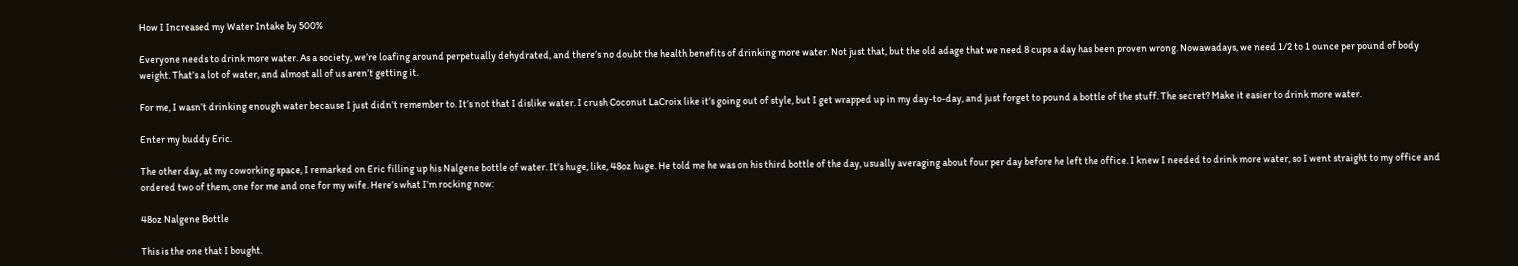How I Increased my Water Intake by 500%

Everyone needs to drink more water. As a society, we’re loafing around perpetually dehydrated, and there’s no doubt the health benefits of drinking more water. Not just that, but the old adage that we need 8 cups a day has been proven wrong. Nowawadays, we need 1/2 to 1 ounce per pound of body weight. That’s a lot of water, and almost all of us aren’t getting it.

For me, I wasn’t drinking enough water because I just didn’t remember to. It’s not that I dislike water. I crush Coconut LaCroix like it’s going out of style, but I get wrapped up in my day-to-day, and just forget to pound a bottle of the stuff. The secret? Make it easier to drink more water.

Enter my buddy Eric.

The other day, at my coworking space, I remarked on Eric filling up his Nalgene bottle of water. It’s huge, like, 48oz huge. He told me he was on his third bottle of the day, usually averaging about four per day before he left the office. I knew I needed to drink more water, so I went straight to my office and ordered two of them, one for me and one for my wife. Here’s what I’m rocking now:

48oz Nalgene Bottle

This is the one that I bought.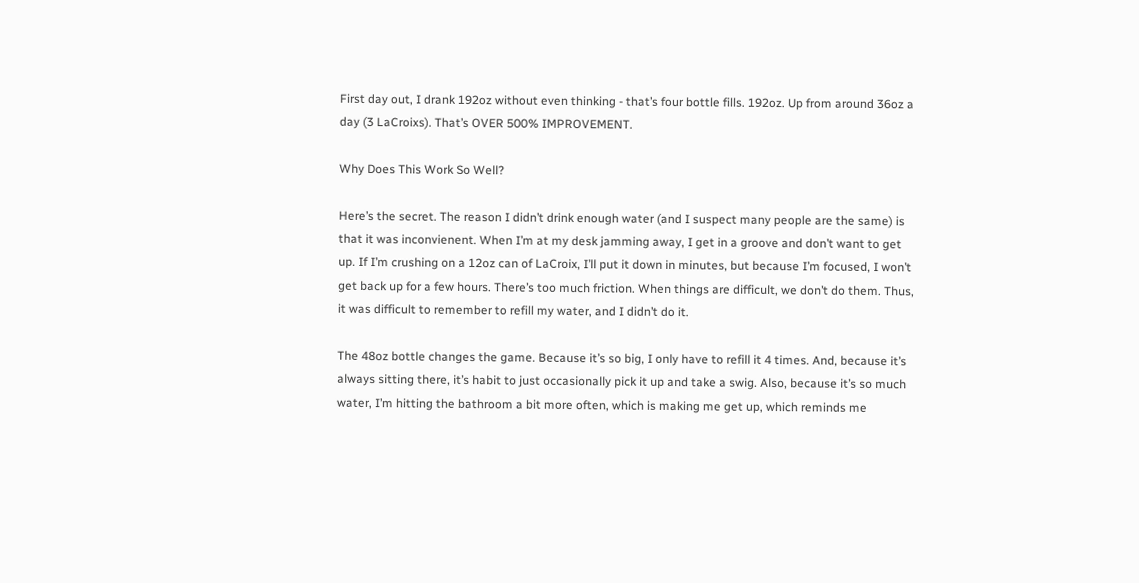First day out, I drank 192oz without even thinking - that’s four bottle fills. 192oz. Up from around 36oz a day (3 LaCroixs). That’s OVER 500% IMPROVEMENT.

Why Does This Work So Well?

Here’s the secret. The reason I didn’t drink enough water (and I suspect many people are the same) is that it was inconvienent. When I’m at my desk jamming away, I get in a groove and don’t want to get up. If I’m crushing on a 12oz can of LaCroix, I’ll put it down in minutes, but because I’m focused, I won’t get back up for a few hours. There’s too much friction. When things are difficult, we don’t do them. Thus, it was difficult to remember to refill my water, and I didn’t do it.

The 48oz bottle changes the game. Because it’s so big, I only have to refill it 4 times. And, because it’s always sitting there, it’s habit to just occasionally pick it up and take a swig. Also, because it’s so much water, I’m hitting the bathroom a bit more often, which is making me get up, which reminds me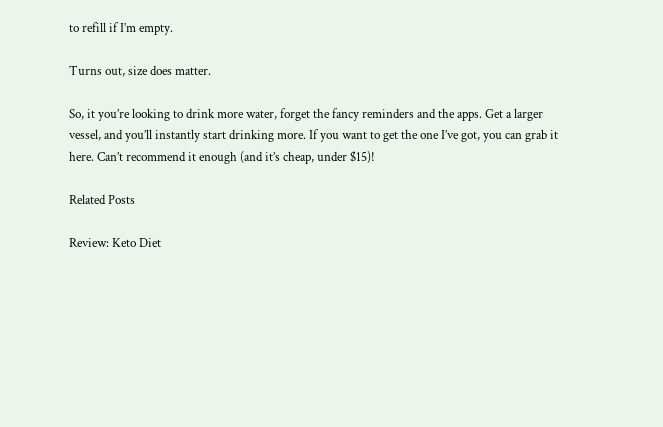to refill if I’m empty.

Turns out, size does matter.

So, it you’re looking to drink more water, forget the fancy reminders and the apps. Get a larger vessel, and you’ll instantly start drinking more. If you want to get the one I’ve got, you can grab it here. Can’t recommend it enough (and it’s cheap, under $15)!

Related Posts

Review: Keto Diet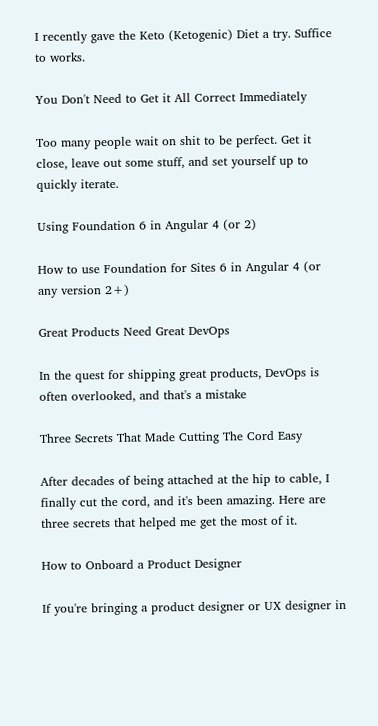I recently gave the Keto (Ketogenic) Diet a try. Suffice to works.

You Don't Need to Get it All Correct Immediately

Too many people wait on shit to be perfect. Get it close, leave out some stuff, and set yourself up to quickly iterate.

Using Foundation 6 in Angular 4 (or 2)

How to use Foundation for Sites 6 in Angular 4 (or any version 2+)

Great Products Need Great DevOps

In the quest for shipping great products, DevOps is often overlooked, and that's a mistake

Three Secrets That Made Cutting The Cord Easy

After decades of being attached at the hip to cable, I finally cut the cord, and it's been amazing. Here are three secrets that helped me get the most of it.

How to Onboard a Product Designer

If you're bringing a product designer or UX designer in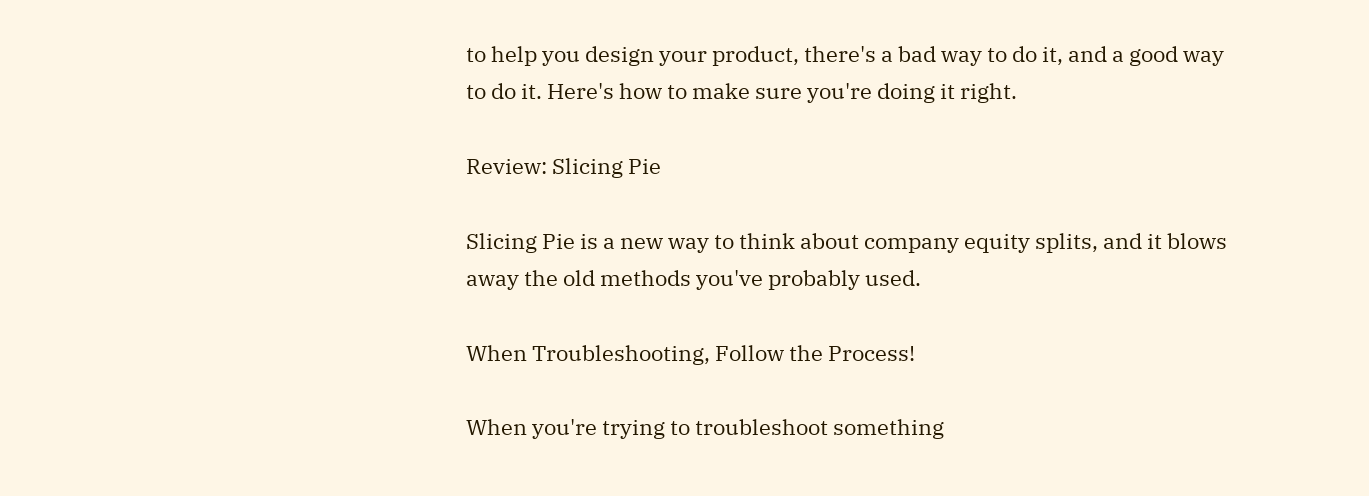to help you design your product, there's a bad way to do it, and a good way to do it. Here's how to make sure you're doing it right.

Review: Slicing Pie

Slicing Pie is a new way to think about company equity splits, and it blows away the old methods you've probably used.

When Troubleshooting, Follow the Process!

When you're trying to troubleshoot something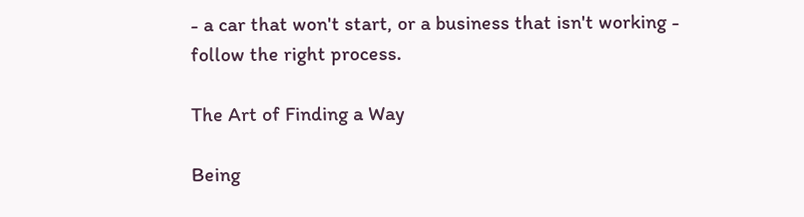- a car that won't start, or a business that isn't working - follow the right process.

The Art of Finding a Way

Being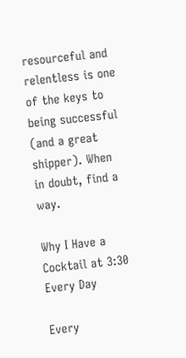resourceful and relentless is one of the keys to being successful (and a great shipper). When in doubt, find a way.

Why I Have a Cocktail at 3:30 Every Day

Every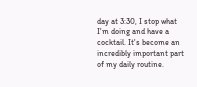day at 3:30, I stop what I'm doing and have a cocktail. It's become an incredibly important part of my daily routine.